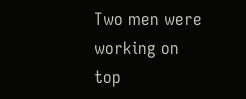Two men were working on top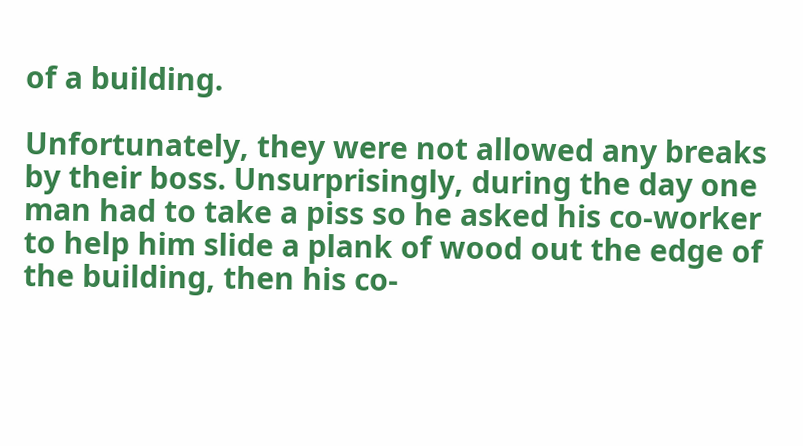of a building.

Unfortunately, they were not allowed any breaks
by their boss. Unsurprisingly, during the day one
man had to take a piss so he asked his co-worker
to help him slide a plank of wood out the edge of
the building, then his co-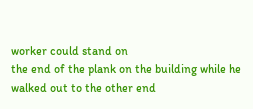worker could stand on
the end of the plank on the building while he
walked out to the other end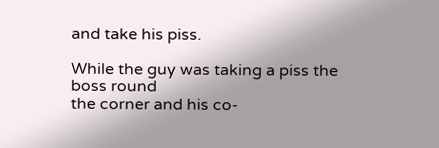and take his piss.

While the guy was taking a piss the boss round
the corner and his co-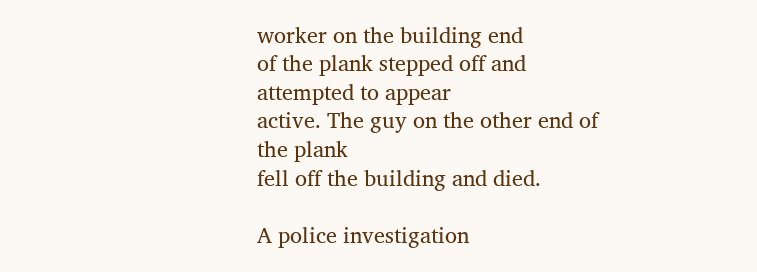worker on the building end
of the plank stepped off and attempted to appear
active. The guy on the other end of the plank
fell off the building and died.

A police investigation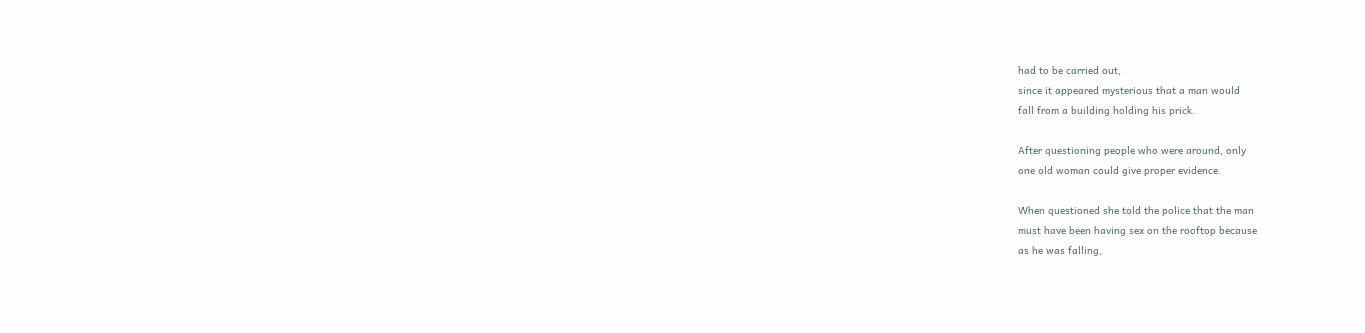had to be carried out,
since it appeared mysterious that a man would
fall from a building holding his prick.

After questioning people who were around, only
one old woman could give proper evidence.

When questioned she told the police that the man
must have been having sex on the rooftop because
as he was falling,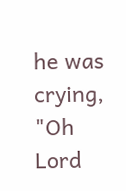he was crying, "Oh Lord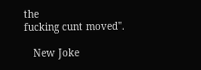the
fucking cunt moved".

   New Joke